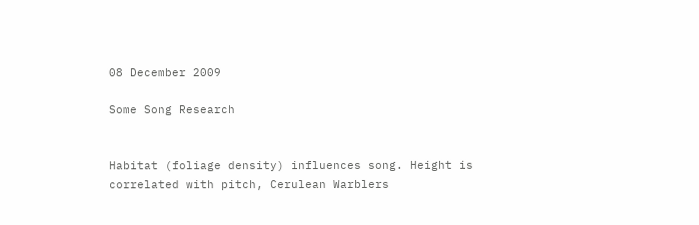08 December 2009

Some Song Research


Habitat (foliage density) influences song. Height is correlated with pitch, Cerulean Warblers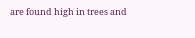are found high in trees and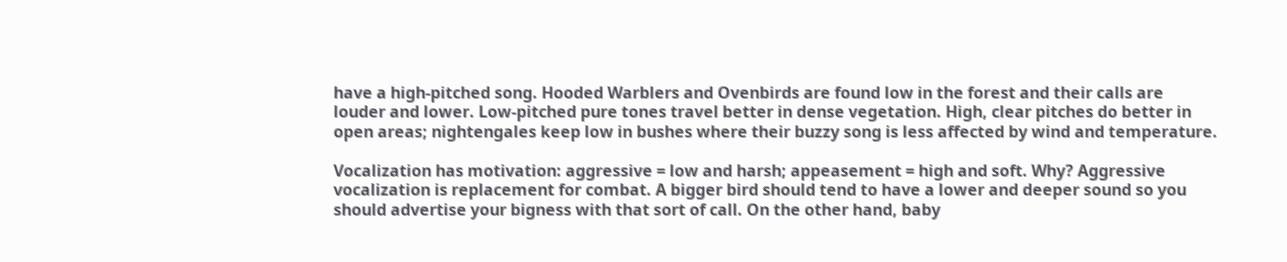have a high-pitched song. Hooded Warblers and Ovenbirds are found low in the forest and their calls are louder and lower. Low-pitched pure tones travel better in dense vegetation. High, clear pitches do better in open areas; nightengales keep low in bushes where their buzzy song is less affected by wind and temperature.

Vocalization has motivation: aggressive = low and harsh; appeasement = high and soft. Why? Aggressive vocalization is replacement for combat. A bigger bird should tend to have a lower and deeper sound so you should advertise your bigness with that sort of call. On the other hand, baby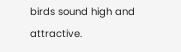birds sound high and attractive.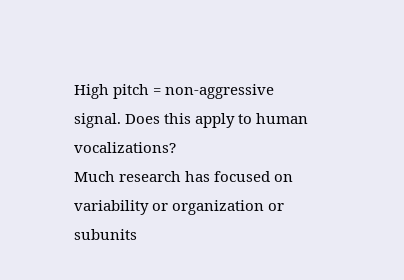High pitch = non-aggressive signal. Does this apply to human vocalizations?
Much research has focused on variability or organization or subunits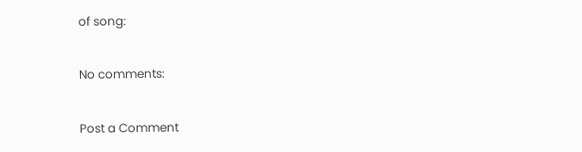of song:

No comments:

Post a Comment